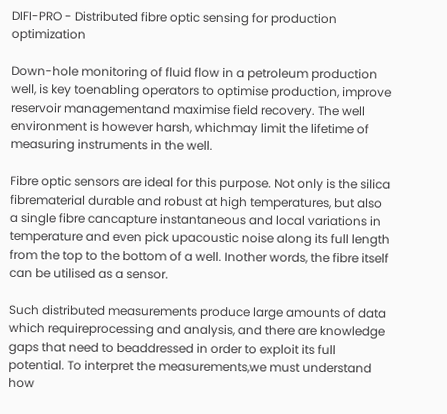DIFI-PRO - Distributed fibre optic sensing for production optimization

Down-hole monitoring of fluid flow in a petroleum production well, is key toenabling operators to optimise production, improve reservoir managementand maximise field recovery. The well environment is however harsh, whichmay limit the lifetime of measuring instruments in the well.

Fibre optic sensors are ideal for this purpose. Not only is the silica fibrematerial durable and robust at high temperatures, but also a single fibre cancapture instantaneous and local variations in temperature and even pick upacoustic noise along its full length from the top to the bottom of a well. Inother words, the fibre itself can be utilised as a sensor.

Such distributed measurements produce large amounts of data which requireprocessing and analysis, and there are knowledge gaps that need to beaddressed in order to exploit its full potential. To interpret the measurements,we must understand how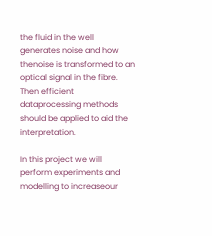the fluid in the well generates noise and how thenoise is transformed to an optical signal in the fibre. Then efficient dataprocessing methods should be applied to aid the interpretation.

In this project we will perform experiments and modelling to increaseour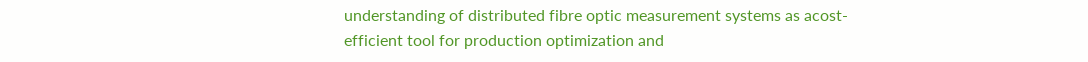understanding of distributed fibre optic measurement systems as acost-efficient tool for production optimization and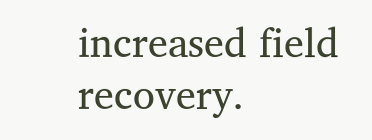increased field recovery.